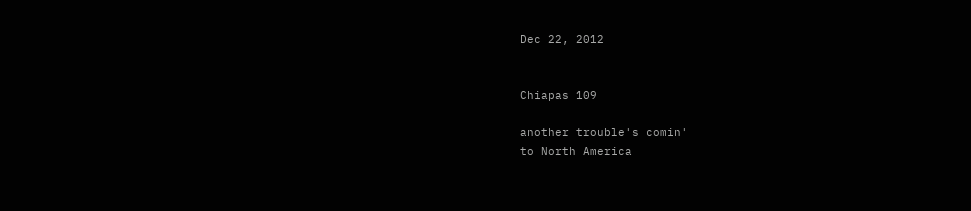Dec 22, 2012


Chiapas 109

another trouble's comin'
to North America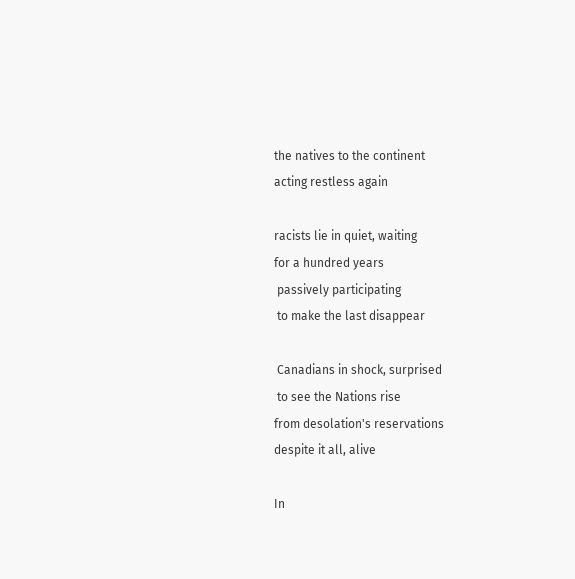the natives to the continent
acting restless again

racists lie in quiet, waiting
for a hundred years
 passively participating
 to make the last disappear

 Canadians in shock, surprised
 to see the Nations rise
from desolation's reservations
despite it all, alive

In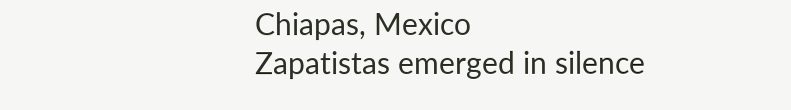Chiapas, Mexico
Zapatistas emerged in silence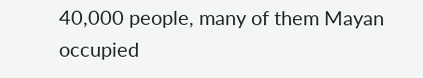40,000 people, many of them Mayan
occupied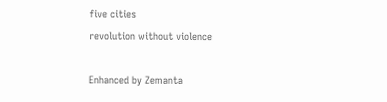five cities
revolution without violence

Enhanced by Zemanta